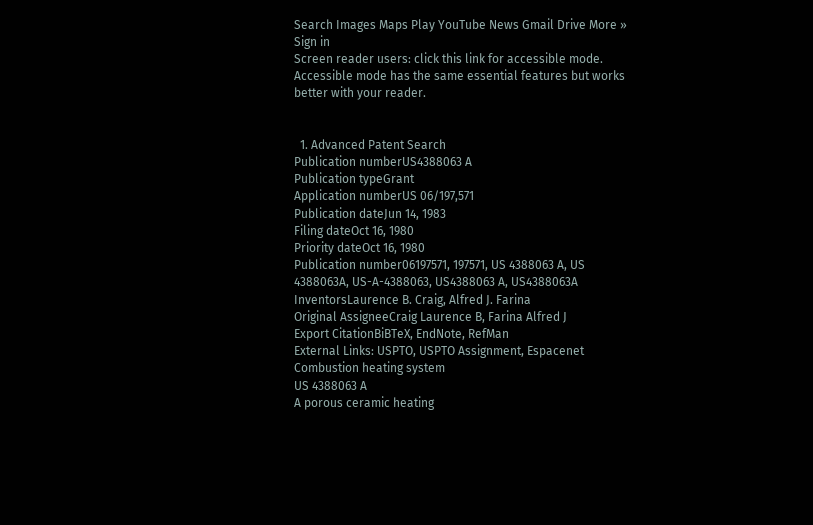Search Images Maps Play YouTube News Gmail Drive More »
Sign in
Screen reader users: click this link for accessible mode. Accessible mode has the same essential features but works better with your reader.


  1. Advanced Patent Search
Publication numberUS4388063 A
Publication typeGrant
Application numberUS 06/197,571
Publication dateJun 14, 1983
Filing dateOct 16, 1980
Priority dateOct 16, 1980
Publication number06197571, 197571, US 4388063 A, US 4388063A, US-A-4388063, US4388063 A, US4388063A
InventorsLaurence B. Craig, Alfred J. Farina
Original AssigneeCraig Laurence B, Farina Alfred J
Export CitationBiBTeX, EndNote, RefMan
External Links: USPTO, USPTO Assignment, Espacenet
Combustion heating system
US 4388063 A
A porous ceramic heating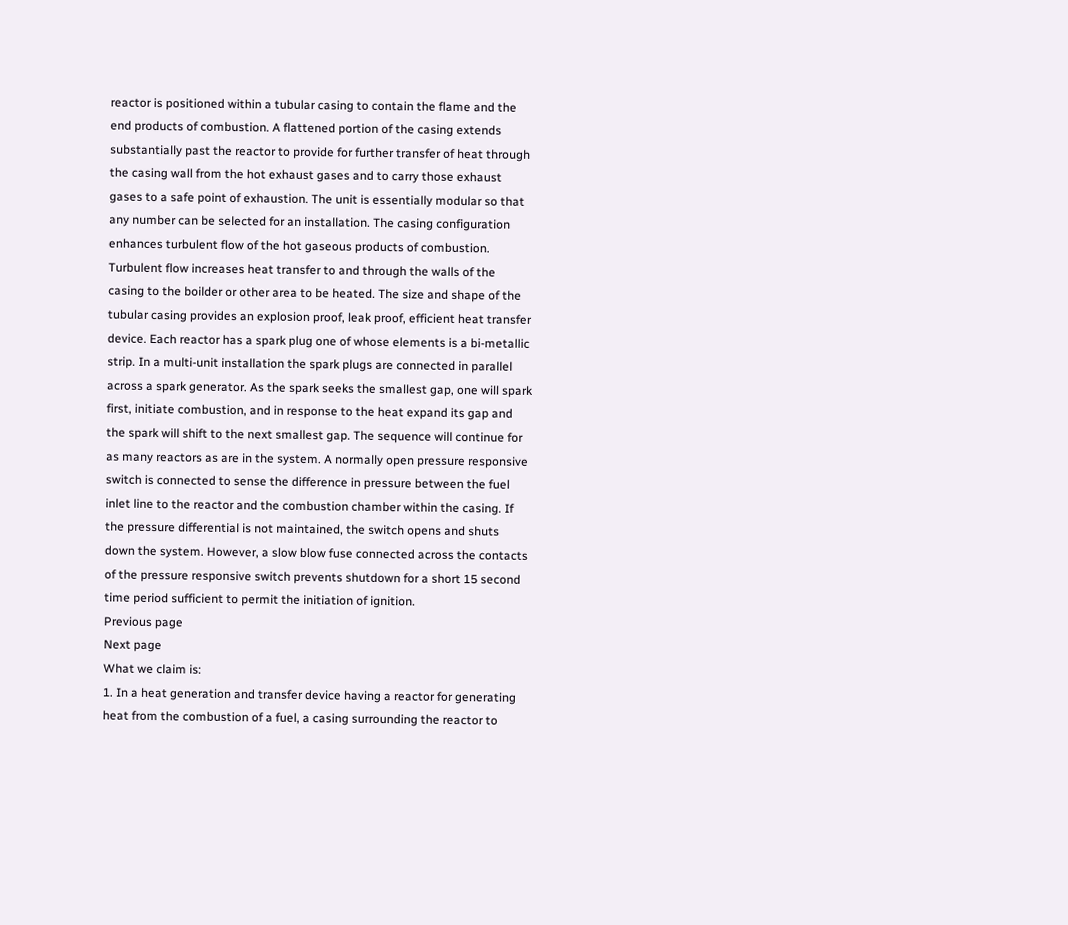reactor is positioned within a tubular casing to contain the flame and the end products of combustion. A flattened portion of the casing extends substantially past the reactor to provide for further transfer of heat through the casing wall from the hot exhaust gases and to carry those exhaust gases to a safe point of exhaustion. The unit is essentially modular so that any number can be selected for an installation. The casing configuration enhances turbulent flow of the hot gaseous products of combustion. Turbulent flow increases heat transfer to and through the walls of the casing to the boilder or other area to be heated. The size and shape of the tubular casing provides an explosion proof, leak proof, efficient heat transfer device. Each reactor has a spark plug one of whose elements is a bi-metallic strip. In a multi-unit installation the spark plugs are connected in parallel across a spark generator. As the spark seeks the smallest gap, one will spark first, initiate combustion, and in response to the heat expand its gap and the spark will shift to the next smallest gap. The sequence will continue for as many reactors as are in the system. A normally open pressure responsive switch is connected to sense the difference in pressure between the fuel inlet line to the reactor and the combustion chamber within the casing. If the pressure differential is not maintained, the switch opens and shuts down the system. However, a slow blow fuse connected across the contacts of the pressure responsive switch prevents shutdown for a short 15 second time period sufficient to permit the initiation of ignition.
Previous page
Next page
What we claim is:
1. In a heat generation and transfer device having a reactor for generating heat from the combustion of a fuel, a casing surrounding the reactor to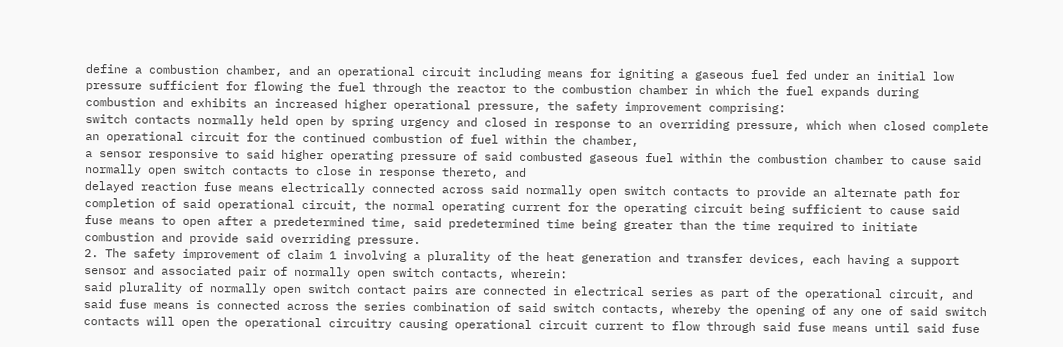define a combustion chamber, and an operational circuit including means for igniting a gaseous fuel fed under an initial low pressure sufficient for flowing the fuel through the reactor to the combustion chamber in which the fuel expands during combustion and exhibits an increased higher operational pressure, the safety improvement comprising:
switch contacts normally held open by spring urgency and closed in response to an overriding pressure, which when closed complete an operational circuit for the continued combustion of fuel within the chamber,
a sensor responsive to said higher operating pressure of said combusted gaseous fuel within the combustion chamber to cause said normally open switch contacts to close in response thereto, and
delayed reaction fuse means electrically connected across said normally open switch contacts to provide an alternate path for completion of said operational circuit, the normal operating current for the operating circuit being sufficient to cause said fuse means to open after a predetermined time, said predetermined time being greater than the time required to initiate combustion and provide said overriding pressure.
2. The safety improvement of claim 1 involving a plurality of the heat generation and transfer devices, each having a support sensor and associated pair of normally open switch contacts, wherein:
said plurality of normally open switch contact pairs are connected in electrical series as part of the operational circuit, and
said fuse means is connected across the series combination of said switch contacts, whereby the opening of any one of said switch contacts will open the operational circuitry causing operational circuit current to flow through said fuse means until said fuse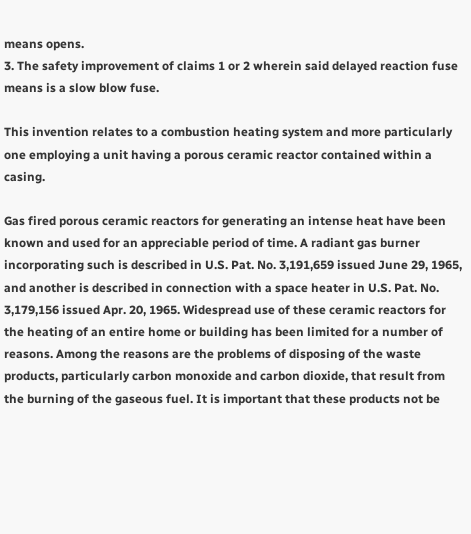means opens.
3. The safety improvement of claims 1 or 2 wherein said delayed reaction fuse means is a slow blow fuse.

This invention relates to a combustion heating system and more particularly one employing a unit having a porous ceramic reactor contained within a casing.

Gas fired porous ceramic reactors for generating an intense heat have been known and used for an appreciable period of time. A radiant gas burner incorporating such is described in U.S. Pat. No. 3,191,659 issued June 29, 1965, and another is described in connection with a space heater in U.S. Pat. No. 3,179,156 issued Apr. 20, 1965. Widespread use of these ceramic reactors for the heating of an entire home or building has been limited for a number of reasons. Among the reasons are the problems of disposing of the waste products, particularly carbon monoxide and carbon dioxide, that result from the burning of the gaseous fuel. It is important that these products not be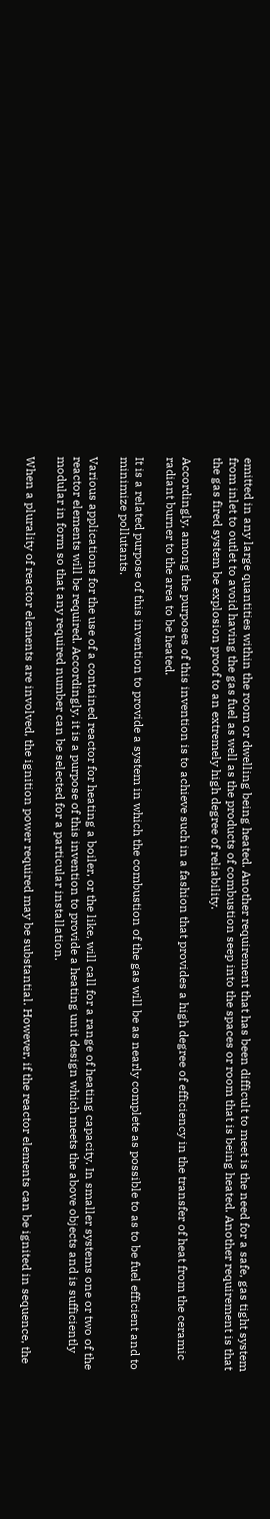emitted in any large quantities within the room or dwelling being heated. Another requirement that has been difficult to meet is the need for a safe, gas tight system from inlet to outlet to avoid having the gas fuel as well as the products of combustion seep into the spaces or room that is being heated. Another requirement is that the gas fired system be explosion proof to an extremely high degree of reliability.

Accordingly, among the purposes of this invention is to achieve such in a fashion that provides a high degree of efficiency in the transfer of heat from the ceramic radiant burner to the area to be heated.

It is a related purpose of this invention to provide a system in which the combustion of the gas will be as nearly complete as possible to as to be fuel efficient and to minimize pollutants.

Various applications for the use of a contained reactor for heating a boiler, or the like, will call for a range of heating capacity. In smaller systems one or two of the reactor elements will be required. Accordingly, it is a purpose of this invention to provide a heating unit design which meets the above objects and is sufficiently modular in form so that any required number can be selected for a particular installation.

When a plurality of reactor elements are involved, the ignition power required may be substantial. However, if the reactor elements can be ignited in sequence, the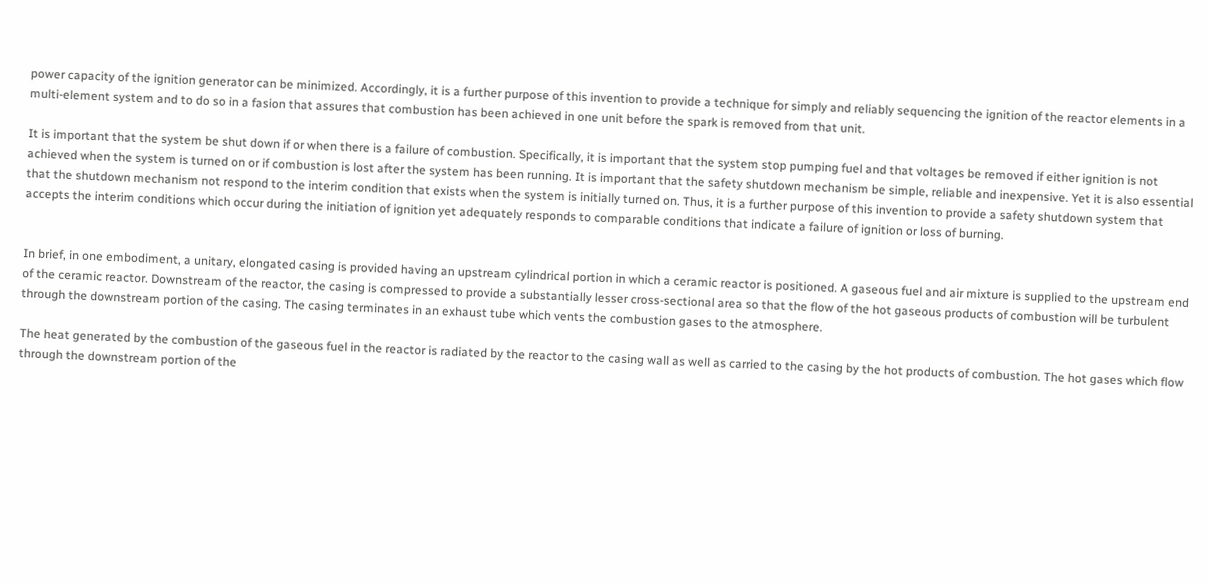power capacity of the ignition generator can be minimized. Accordingly, it is a further purpose of this invention to provide a technique for simply and reliably sequencing the ignition of the reactor elements in a multi-element system and to do so in a fasion that assures that combustion has been achieved in one unit before the spark is removed from that unit.

It is important that the system be shut down if or when there is a failure of combustion. Specifically, it is important that the system stop pumping fuel and that voltages be removed if either ignition is not achieved when the system is turned on or if combustion is lost after the system has been running. It is important that the safety shutdown mechanism be simple, reliable and inexpensive. Yet it is also essential that the shutdown mechanism not respond to the interim condition that exists when the system is initially turned on. Thus, it is a further purpose of this invention to provide a safety shutdown system that accepts the interim conditions which occur during the initiation of ignition yet adequately responds to comparable conditions that indicate a failure of ignition or loss of burning.


In brief, in one embodiment, a unitary, elongated casing is provided having an upstream cylindrical portion in which a ceramic reactor is positioned. A gaseous fuel and air mixture is supplied to the upstream end of the ceramic reactor. Downstream of the reactor, the casing is compressed to provide a substantially lesser cross-sectional area so that the flow of the hot gaseous products of combustion will be turbulent through the downstream portion of the casing. The casing terminates in an exhaust tube which vents the combustion gases to the atmosphere.

The heat generated by the combustion of the gaseous fuel in the reactor is radiated by the reactor to the casing wall as well as carried to the casing by the hot products of combustion. The hot gases which flow through the downstream portion of the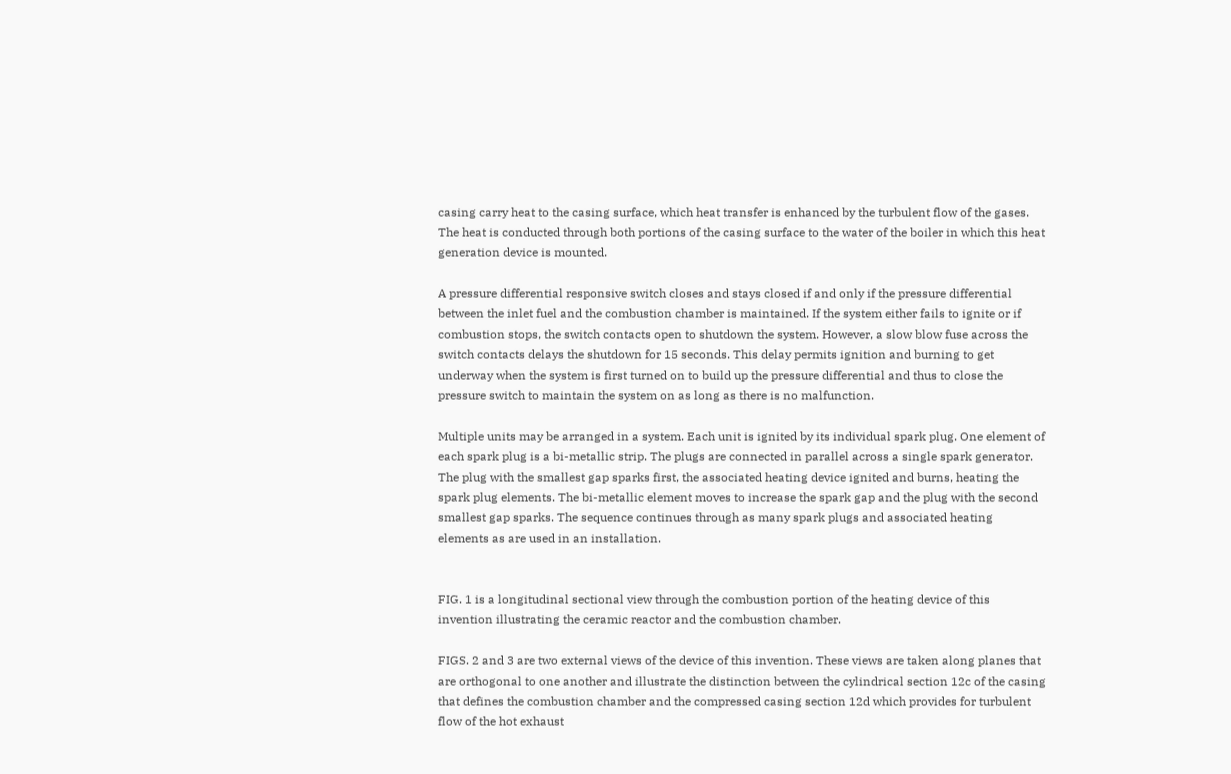casing carry heat to the casing surface, which heat transfer is enhanced by the turbulent flow of the gases. The heat is conducted through both portions of the casing surface to the water of the boiler in which this heat generation device is mounted.

A pressure differential responsive switch closes and stays closed if and only if the pressure differential between the inlet fuel and the combustion chamber is maintained. If the system either fails to ignite or if combustion stops, the switch contacts open to shutdown the system. However, a slow blow fuse across the switch contacts delays the shutdown for 15 seconds. This delay permits ignition and burning to get underway when the system is first turned on to build up the pressure differential and thus to close the pressure switch to maintain the system on as long as there is no malfunction.

Multiple units may be arranged in a system. Each unit is ignited by its individual spark plug. One element of each spark plug is a bi-metallic strip. The plugs are connected in parallel across a single spark generator. The plug with the smallest gap sparks first, the associated heating device ignited and burns, heating the spark plug elements. The bi-metallic element moves to increase the spark gap and the plug with the second smallest gap sparks. The sequence continues through as many spark plugs and associated heating elements as are used in an installation.


FIG. 1 is a longitudinal sectional view through the combustion portion of the heating device of this invention illustrating the ceramic reactor and the combustion chamber.

FIGS. 2 and 3 are two external views of the device of this invention. These views are taken along planes that are orthogonal to one another and illustrate the distinction between the cylindrical section 12c of the casing that defines the combustion chamber and the compressed casing section 12d which provides for turbulent flow of the hot exhaust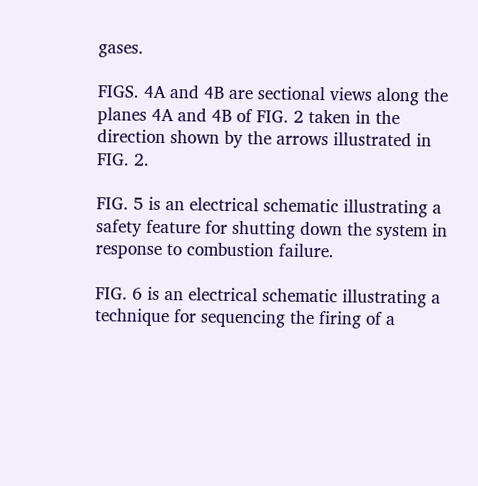gases.

FIGS. 4A and 4B are sectional views along the planes 4A and 4B of FIG. 2 taken in the direction shown by the arrows illustrated in FIG. 2.

FIG. 5 is an electrical schematic illustrating a safety feature for shutting down the system in response to combustion failure.

FIG. 6 is an electrical schematic illustrating a technique for sequencing the firing of a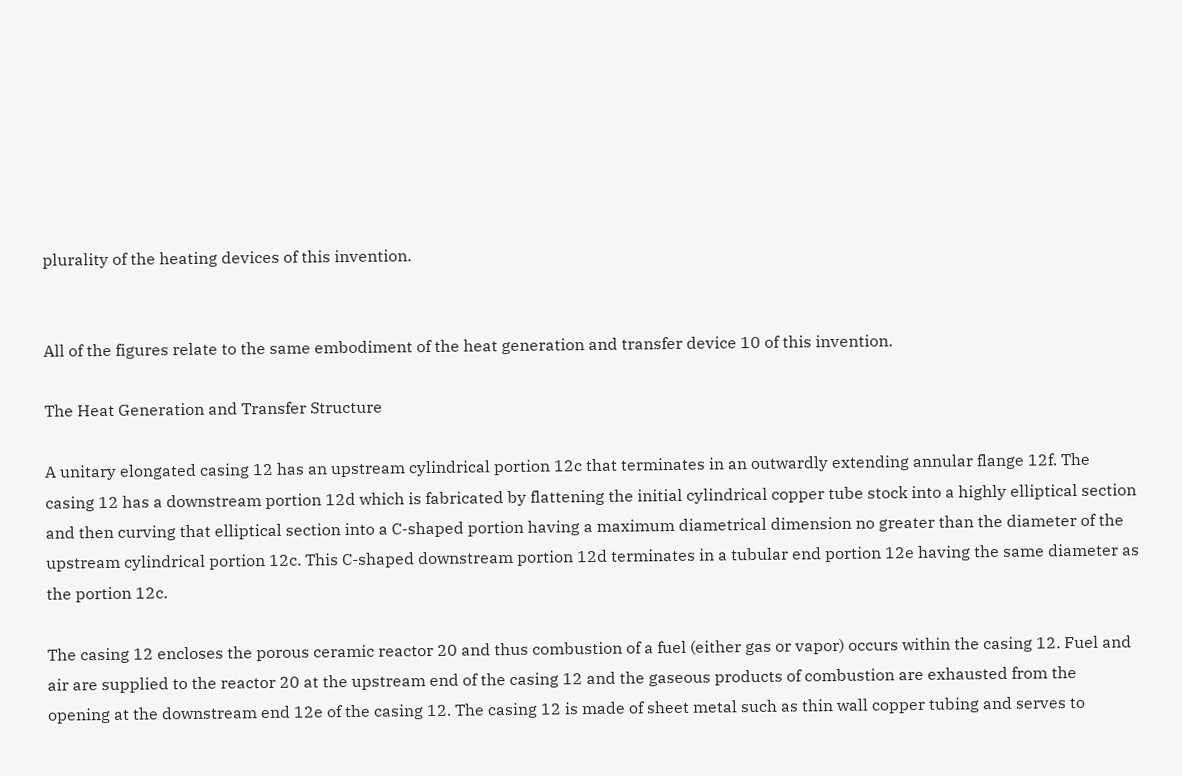plurality of the heating devices of this invention.


All of the figures relate to the same embodiment of the heat generation and transfer device 10 of this invention.

The Heat Generation and Transfer Structure

A unitary elongated casing 12 has an upstream cylindrical portion 12c that terminates in an outwardly extending annular flange 12f. The casing 12 has a downstream portion 12d which is fabricated by flattening the initial cylindrical copper tube stock into a highly elliptical section and then curving that elliptical section into a C-shaped portion having a maximum diametrical dimension no greater than the diameter of the upstream cylindrical portion 12c. This C-shaped downstream portion 12d terminates in a tubular end portion 12e having the same diameter as the portion 12c.

The casing 12 encloses the porous ceramic reactor 20 and thus combustion of a fuel (either gas or vapor) occurs within the casing 12. Fuel and air are supplied to the reactor 20 at the upstream end of the casing 12 and the gaseous products of combustion are exhausted from the opening at the downstream end 12e of the casing 12. The casing 12 is made of sheet metal such as thin wall copper tubing and serves to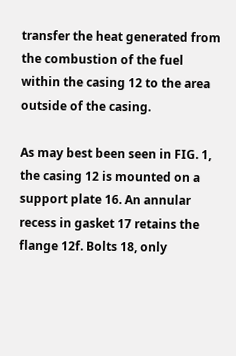transfer the heat generated from the combustion of the fuel within the casing 12 to the area outside of the casing.

As may best been seen in FIG. 1, the casing 12 is mounted on a support plate 16. An annular recess in gasket 17 retains the flange 12f. Bolts 18, only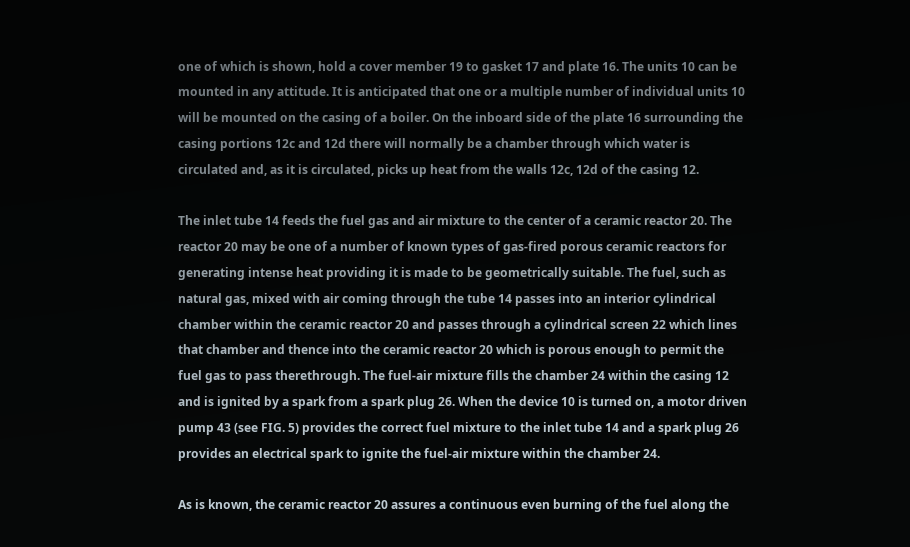one of which is shown, hold a cover member 19 to gasket 17 and plate 16. The units 10 can be mounted in any attitude. It is anticipated that one or a multiple number of individual units 10 will be mounted on the casing of a boiler. On the inboard side of the plate 16 surrounding the casing portions 12c and 12d there will normally be a chamber through which water is circulated and, as it is circulated, picks up heat from the walls 12c, 12d of the casing 12.

The inlet tube 14 feeds the fuel gas and air mixture to the center of a ceramic reactor 20. The reactor 20 may be one of a number of known types of gas-fired porous ceramic reactors for generating intense heat providing it is made to be geometrically suitable. The fuel, such as natural gas, mixed with air coming through the tube 14 passes into an interior cylindrical chamber within the ceramic reactor 20 and passes through a cylindrical screen 22 which lines that chamber and thence into the ceramic reactor 20 which is porous enough to permit the fuel gas to pass therethrough. The fuel-air mixture fills the chamber 24 within the casing 12 and is ignited by a spark from a spark plug 26. When the device 10 is turned on, a motor driven pump 43 (see FIG. 5) provides the correct fuel mixture to the inlet tube 14 and a spark plug 26 provides an electrical spark to ignite the fuel-air mixture within the chamber 24.

As is known, the ceramic reactor 20 assures a continuous even burning of the fuel along the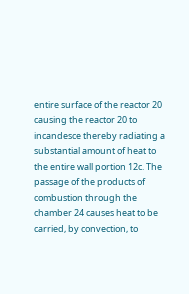entire surface of the reactor 20 causing the reactor 20 to incandesce thereby radiating a substantial amount of heat to the entire wall portion 12c. The passage of the products of combustion through the chamber 24 causes heat to be carried, by convection, to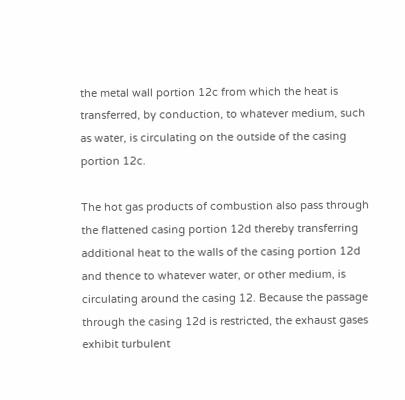the metal wall portion 12c from which the heat is transferred, by conduction, to whatever medium, such as water, is circulating on the outside of the casing portion 12c.

The hot gas products of combustion also pass through the flattened casing portion 12d thereby transferring additional heat to the walls of the casing portion 12d and thence to whatever water, or other medium, is circulating around the casing 12. Because the passage through the casing 12d is restricted, the exhaust gases exhibit turbulent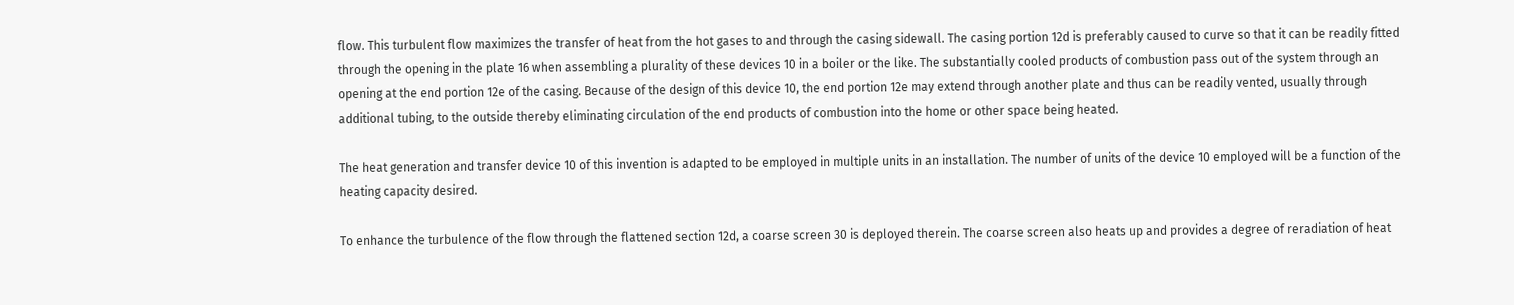flow. This turbulent flow maximizes the transfer of heat from the hot gases to and through the casing sidewall. The casing portion 12d is preferably caused to curve so that it can be readily fitted through the opening in the plate 16 when assembling a plurality of these devices 10 in a boiler or the like. The substantially cooled products of combustion pass out of the system through an opening at the end portion 12e of the casing. Because of the design of this device 10, the end portion 12e may extend through another plate and thus can be readily vented, usually through additional tubing, to the outside thereby eliminating circulation of the end products of combustion into the home or other space being heated.

The heat generation and transfer device 10 of this invention is adapted to be employed in multiple units in an installation. The number of units of the device 10 employed will be a function of the heating capacity desired.

To enhance the turbulence of the flow through the flattened section 12d, a coarse screen 30 is deployed therein. The coarse screen also heats up and provides a degree of reradiation of heat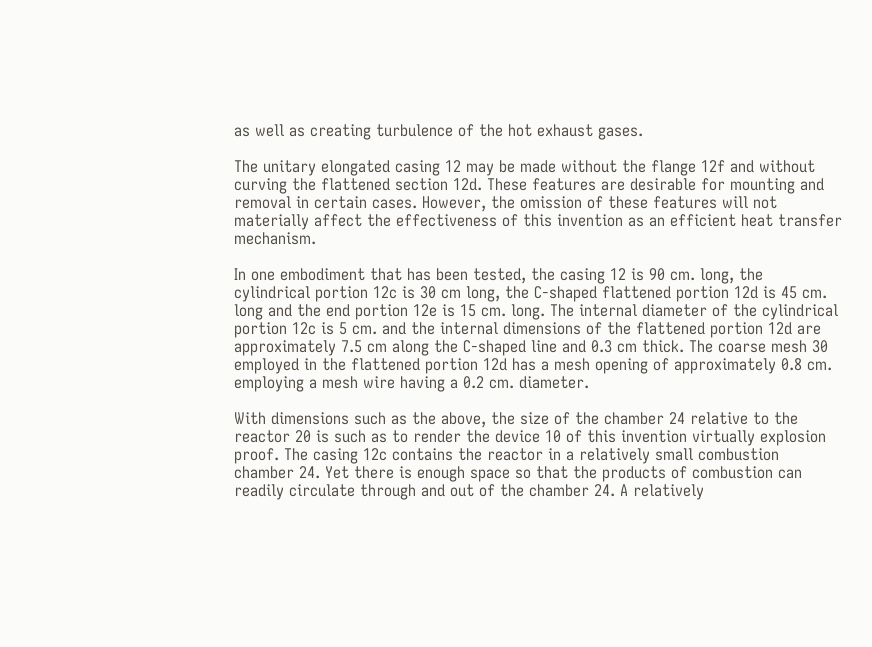as well as creating turbulence of the hot exhaust gases.

The unitary elongated casing 12 may be made without the flange 12f and without curving the flattened section 12d. These features are desirable for mounting and removal in certain cases. However, the omission of these features will not materially affect the effectiveness of this invention as an efficient heat transfer mechanism.

In one embodiment that has been tested, the casing 12 is 90 cm. long, the cylindrical portion 12c is 30 cm long, the C-shaped flattened portion 12d is 45 cm. long and the end portion 12e is 15 cm. long. The internal diameter of the cylindrical portion 12c is 5 cm. and the internal dimensions of the flattened portion 12d are approximately 7.5 cm along the C-shaped line and 0.3 cm thick. The coarse mesh 30 employed in the flattened portion 12d has a mesh opening of approximately 0.8 cm. employing a mesh wire having a 0.2 cm. diameter.

With dimensions such as the above, the size of the chamber 24 relative to the reactor 20 is such as to render the device 10 of this invention virtually explosion proof. The casing 12c contains the reactor in a relatively small combustion chamber 24. Yet there is enough space so that the products of combustion can readily circulate through and out of the chamber 24. A relatively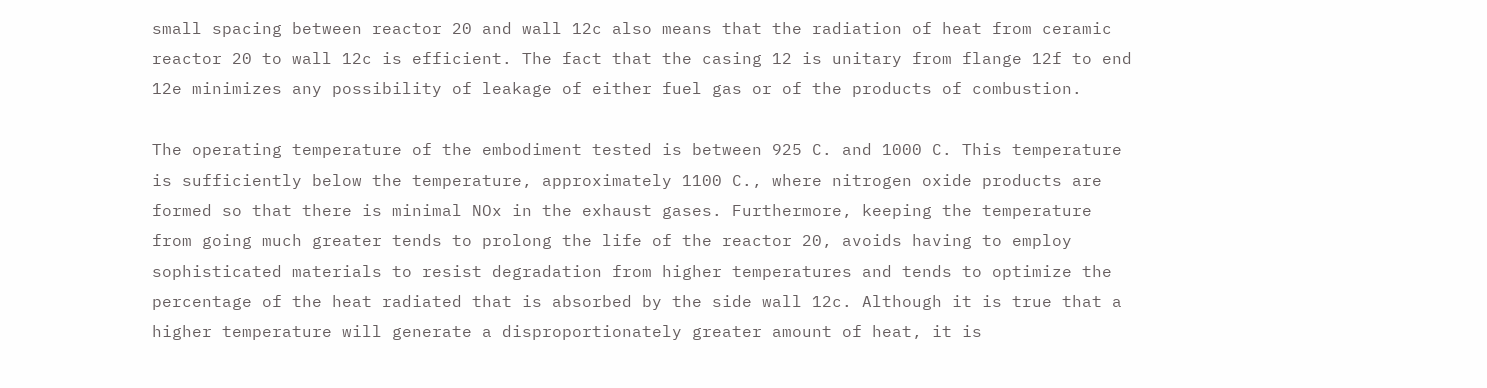small spacing between reactor 20 and wall 12c also means that the radiation of heat from ceramic reactor 20 to wall 12c is efficient. The fact that the casing 12 is unitary from flange 12f to end 12e minimizes any possibility of leakage of either fuel gas or of the products of combustion.

The operating temperature of the embodiment tested is between 925 C. and 1000 C. This temperature is sufficiently below the temperature, approximately 1100 C., where nitrogen oxide products are formed so that there is minimal NOx in the exhaust gases. Furthermore, keeping the temperature from going much greater tends to prolong the life of the reactor 20, avoids having to employ sophisticated materials to resist degradation from higher temperatures and tends to optimize the percentage of the heat radiated that is absorbed by the side wall 12c. Although it is true that a higher temperature will generate a disproportionately greater amount of heat, it is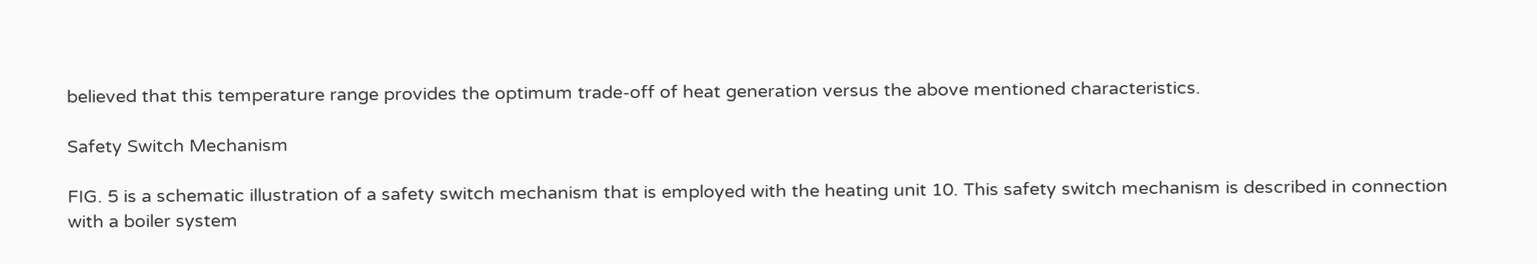believed that this temperature range provides the optimum trade-off of heat generation versus the above mentioned characteristics.

Safety Switch Mechanism

FIG. 5 is a schematic illustration of a safety switch mechanism that is employed with the heating unit 10. This safety switch mechanism is described in connection with a boiler system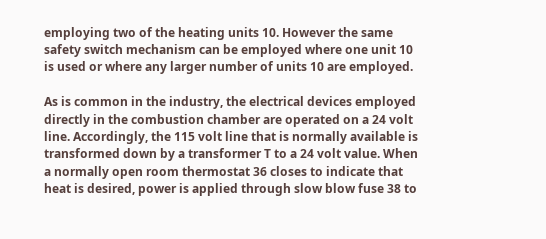employing two of the heating units 10. However the same safety switch mechanism can be employed where one unit 10 is used or where any larger number of units 10 are employed.

As is common in the industry, the electrical devices employed directly in the combustion chamber are operated on a 24 volt line. Accordingly, the 115 volt line that is normally available is transformed down by a transformer T to a 24 volt value. When a normally open room thermostat 36 closes to indicate that heat is desired, power is applied through slow blow fuse 38 to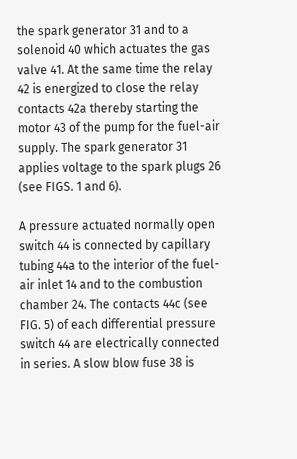the spark generator 31 and to a solenoid 40 which actuates the gas valve 41. At the same time the relay 42 is energized to close the relay contacts 42a thereby starting the motor 43 of the pump for the fuel-air supply. The spark generator 31 applies voltage to the spark plugs 26 (see FIGS. 1 and 6).

A pressure actuated normally open switch 44 is connected by capillary tubing 44a to the interior of the fuel-air inlet 14 and to the combustion chamber 24. The contacts 44c (see FIG. 5) of each differential pressure switch 44 are electrically connected in series. A slow blow fuse 38 is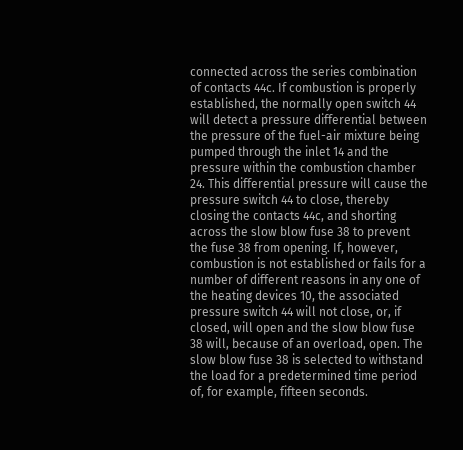connected across the series combination of contacts 44c. If combustion is properly established, the normally open switch 44 will detect a pressure differential between the pressure of the fuel-air mixture being pumped through the inlet 14 and the pressure within the combustion chamber 24. This differential pressure will cause the pressure switch 44 to close, thereby closing the contacts 44c, and shorting across the slow blow fuse 38 to prevent the fuse 38 from opening. If, however, combustion is not established or fails for a number of different reasons in any one of the heating devices 10, the associated pressure switch 44 will not close, or, if closed, will open and the slow blow fuse 38 will, because of an overload, open. The slow blow fuse 38 is selected to withstand the load for a predetermined time period of, for example, fifteen seconds.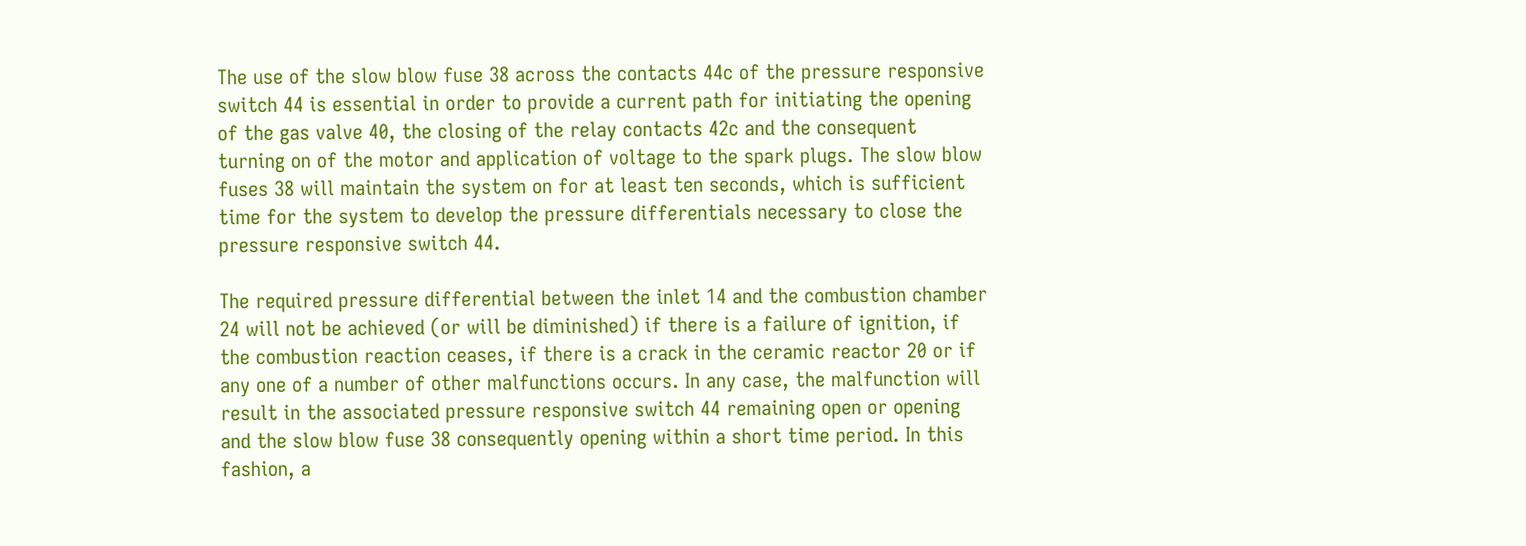The use of the slow blow fuse 38 across the contacts 44c of the pressure responsive switch 44 is essential in order to provide a current path for initiating the opening of the gas valve 40, the closing of the relay contacts 42c and the consequent turning on of the motor and application of voltage to the spark plugs. The slow blow fuses 38 will maintain the system on for at least ten seconds, which is sufficient time for the system to develop the pressure differentials necessary to close the pressure responsive switch 44.

The required pressure differential between the inlet 14 and the combustion chamber 24 will not be achieved (or will be diminished) if there is a failure of ignition, if the combustion reaction ceases, if there is a crack in the ceramic reactor 20 or if any one of a number of other malfunctions occurs. In any case, the malfunction will result in the associated pressure responsive switch 44 remaining open or opening and the slow blow fuse 38 consequently opening within a short time period. In this fashion, a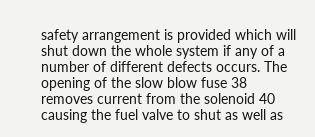safety arrangement is provided which will shut down the whole system if any of a number of different defects occurs. The opening of the slow blow fuse 38 removes current from the solenoid 40 causing the fuel valve to shut as well as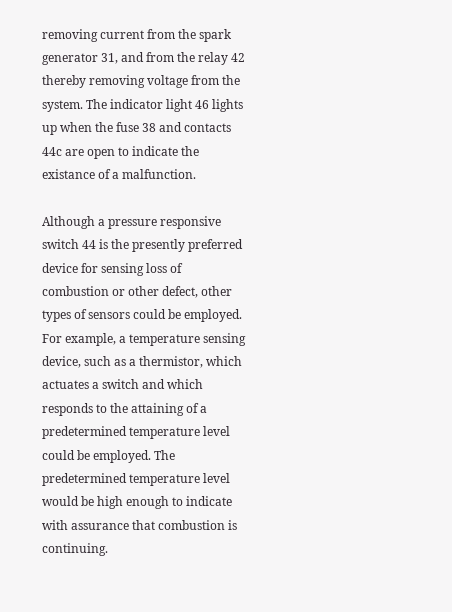removing current from the spark generator 31, and from the relay 42 thereby removing voltage from the system. The indicator light 46 lights up when the fuse 38 and contacts 44c are open to indicate the existance of a malfunction.

Although a pressure responsive switch 44 is the presently preferred device for sensing loss of combustion or other defect, other types of sensors could be employed. For example, a temperature sensing device, such as a thermistor, which actuates a switch and which responds to the attaining of a predetermined temperature level could be employed. The predetermined temperature level would be high enough to indicate with assurance that combustion is continuing.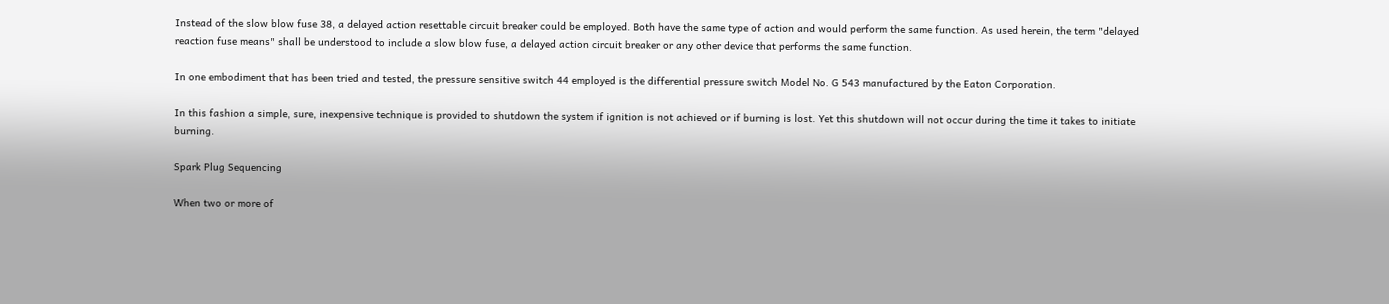Instead of the slow blow fuse 38, a delayed action resettable circuit breaker could be employed. Both have the same type of action and would perform the same function. As used herein, the term "delayed reaction fuse means" shall be understood to include a slow blow fuse, a delayed action circuit breaker or any other device that performs the same function.

In one embodiment that has been tried and tested, the pressure sensitive switch 44 employed is the differential pressure switch Model No. G 543 manufactured by the Eaton Corporation.

In this fashion a simple, sure, inexpensive technique is provided to shutdown the system if ignition is not achieved or if burning is lost. Yet this shutdown will not occur during the time it takes to initiate burning.

Spark Plug Sequencing

When two or more of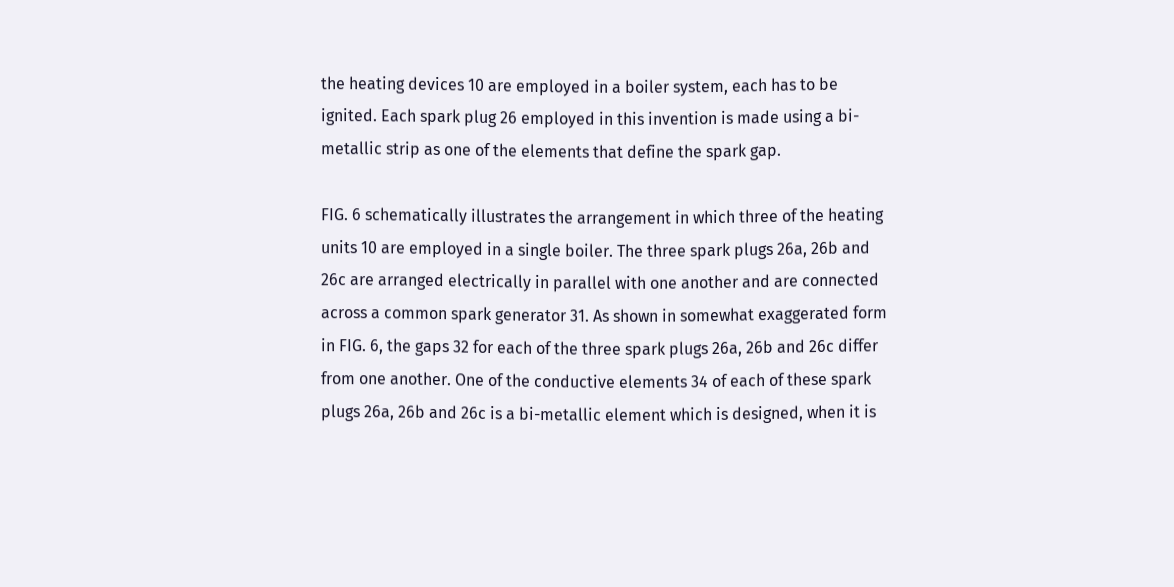the heating devices 10 are employed in a boiler system, each has to be ignited. Each spark plug 26 employed in this invention is made using a bi-metallic strip as one of the elements that define the spark gap.

FIG. 6 schematically illustrates the arrangement in which three of the heating units 10 are employed in a single boiler. The three spark plugs 26a, 26b and 26c are arranged electrically in parallel with one another and are connected across a common spark generator 31. As shown in somewhat exaggerated form in FIG. 6, the gaps 32 for each of the three spark plugs 26a, 26b and 26c differ from one another. One of the conductive elements 34 of each of these spark plugs 26a, 26b and 26c is a bi-metallic element which is designed, when it is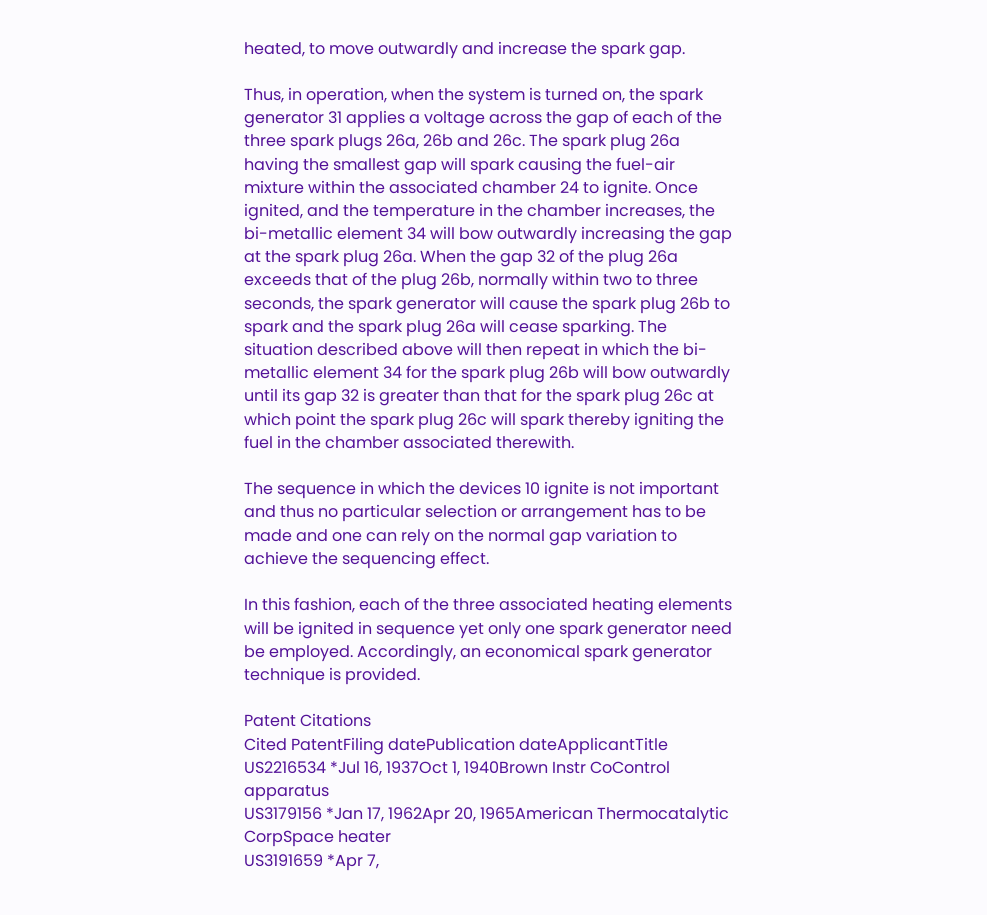heated, to move outwardly and increase the spark gap.

Thus, in operation, when the system is turned on, the spark generator 31 applies a voltage across the gap of each of the three spark plugs 26a, 26b and 26c. The spark plug 26a having the smallest gap will spark causing the fuel-air mixture within the associated chamber 24 to ignite. Once ignited, and the temperature in the chamber increases, the bi-metallic element 34 will bow outwardly increasing the gap at the spark plug 26a. When the gap 32 of the plug 26a exceeds that of the plug 26b, normally within two to three seconds, the spark generator will cause the spark plug 26b to spark and the spark plug 26a will cease sparking. The situation described above will then repeat in which the bi-metallic element 34 for the spark plug 26b will bow outwardly until its gap 32 is greater than that for the spark plug 26c at which point the spark plug 26c will spark thereby igniting the fuel in the chamber associated therewith.

The sequence in which the devices 10 ignite is not important and thus no particular selection or arrangement has to be made and one can rely on the normal gap variation to achieve the sequencing effect.

In this fashion, each of the three associated heating elements will be ignited in sequence yet only one spark generator need be employed. Accordingly, an economical spark generator technique is provided.

Patent Citations
Cited PatentFiling datePublication dateApplicantTitle
US2216534 *Jul 16, 1937Oct 1, 1940Brown Instr CoControl apparatus
US3179156 *Jan 17, 1962Apr 20, 1965American Thermocatalytic CorpSpace heater
US3191659 *Apr 7,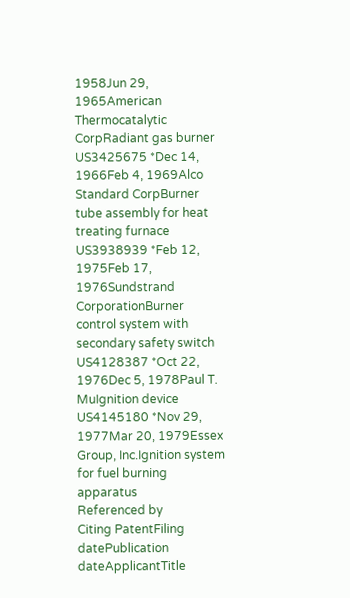1958Jun 29, 1965American Thermocatalytic CorpRadiant gas burner
US3425675 *Dec 14, 1966Feb 4, 1969Alco Standard CorpBurner tube assembly for heat treating furnace
US3938939 *Feb 12, 1975Feb 17, 1976Sundstrand CorporationBurner control system with secondary safety switch
US4128387 *Oct 22, 1976Dec 5, 1978Paul T. MuIgnition device
US4145180 *Nov 29, 1977Mar 20, 1979Essex Group, Inc.Ignition system for fuel burning apparatus
Referenced by
Citing PatentFiling datePublication dateApplicantTitle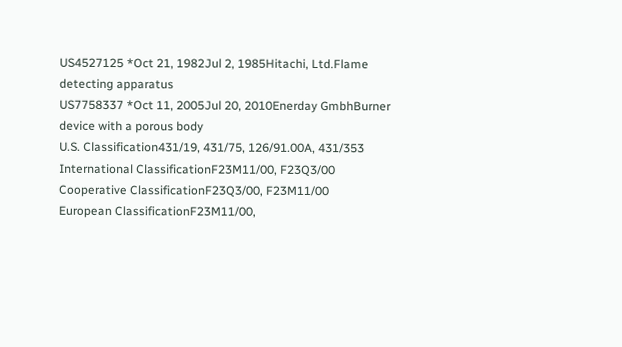US4527125 *Oct 21, 1982Jul 2, 1985Hitachi, Ltd.Flame detecting apparatus
US7758337 *Oct 11, 2005Jul 20, 2010Enerday GmbhBurner device with a porous body
U.S. Classification431/19, 431/75, 126/91.00A, 431/353
International ClassificationF23M11/00, F23Q3/00
Cooperative ClassificationF23Q3/00, F23M11/00
European ClassificationF23M11/00,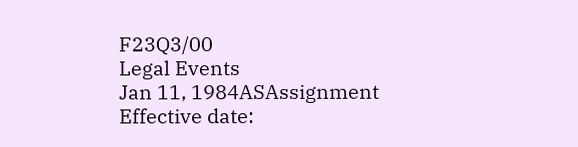F23Q3/00
Legal Events
Jan 11, 1984ASAssignment
Effective date: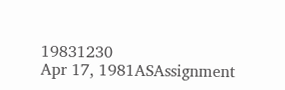19831230
Apr 17, 1981ASAssignment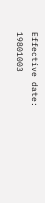Effective date: 19801003